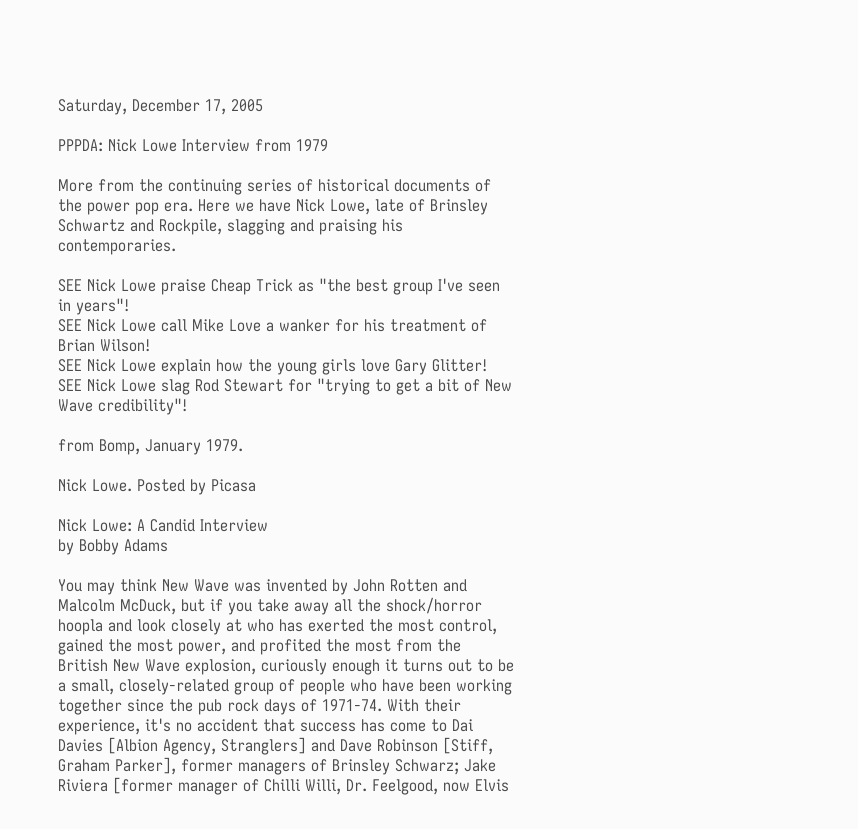Saturday, December 17, 2005

PPPDA: Nick Lowe Interview from 1979

More from the continuing series of historical documents of the power pop era. Here we have Nick Lowe, late of Brinsley Schwartz and Rockpile, slagging and praising his contemporaries.

SEE Nick Lowe praise Cheap Trick as "the best group I've seen in years"!
SEE Nick Lowe call Mike Love a wanker for his treatment of Brian Wilson!
SEE Nick Lowe explain how the young girls love Gary Glitter!
SEE Nick Lowe slag Rod Stewart for "trying to get a bit of New Wave credibility"!

from Bomp, January 1979.

Nick Lowe. Posted by Picasa

Nick Lowe: A Candid Interview
by Bobby Adams

You may think New Wave was invented by John Rotten and Malcolm McDuck, but if you take away all the shock/horror hoopla and look closely at who has exerted the most control, gained the most power, and profited the most from the British New Wave explosion, curiously enough it turns out to be a small, closely-related group of people who have been working together since the pub rock days of 1971-74. With their experience, it's no accident that success has come to Dai Davies [Albion Agency, Stranglers] and Dave Robinson [Stiff, Graham Parker], former managers of Brinsley Schwarz; Jake Riviera [former manager of Chilli Willi, Dr. Feelgood, now Elvis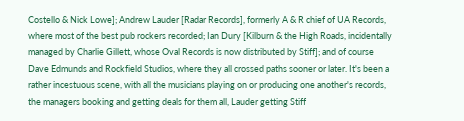Costello & Nick Lowe]; Andrew Lauder [Radar Records], formerly A & R chief of UA Records, where most of the best pub rockers recorded; Ian Dury [Kilburn & the High Roads, incidentally managed by Charlie Gillett, whose Oval Records is now distributed by Stiff]; and of course Dave Edmunds and Rockfield Studios, where they all crossed paths sooner or later. It's been a rather incestuous scene, with all the musicians playing on or producing one another's records, the managers booking and getting deals for them all, Lauder getting Stiff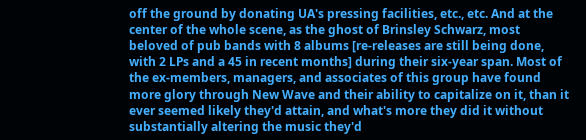off the ground by donating UA's pressing facilities, etc., etc. And at the center of the whole scene, as the ghost of Brinsley Schwarz, most beloved of pub bands with 8 albums [re-releases are still being done, with 2 LPs and a 45 in recent months] during their six-year span. Most of the ex-members, managers, and associates of this group have found more glory through New Wave and their ability to capitalize on it, than it ever seemed likely they'd attain, and what's more they did it without substantially altering the music they'd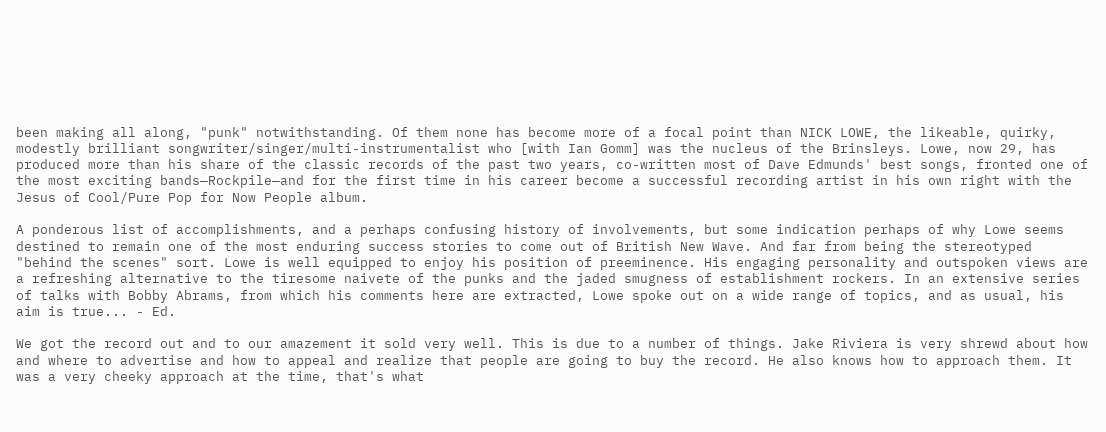been making all along, "punk" notwithstanding. Of them none has become more of a focal point than NICK LOWE, the likeable, quirky, modestly brilliant songwriter/singer/multi-instrumentalist who [with Ian Gomm] was the nucleus of the Brinsleys. Lowe, now 29, has produced more than his share of the classic records of the past two years, co-written most of Dave Edmunds' best songs, fronted one of the most exciting bands—Rockpile—and for the first time in his career become a successful recording artist in his own right with the Jesus of Cool/Pure Pop for Now People album.

A ponderous list of accomplishments, and a perhaps confusing history of involvements, but some indication perhaps of why Lowe seems destined to remain one of the most enduring success stories to come out of British New Wave. And far from being the stereotyped "behind the scenes" sort. Lowe is well equipped to enjoy his position of preeminence. His engaging personality and outspoken views are a refreshing alternative to the tiresome naivete of the punks and the jaded smugness of establishment rockers. In an extensive series of talks with Bobby Abrams, from which his comments here are extracted, Lowe spoke out on a wide range of topics, and as usual, his aim is true... - Ed.

We got the record out and to our amazement it sold very well. This is due to a number of things. Jake Riviera is very shrewd about how and where to advertise and how to appeal and realize that people are going to buy the record. He also knows how to approach them. It was a very cheeky approach at the time, that's what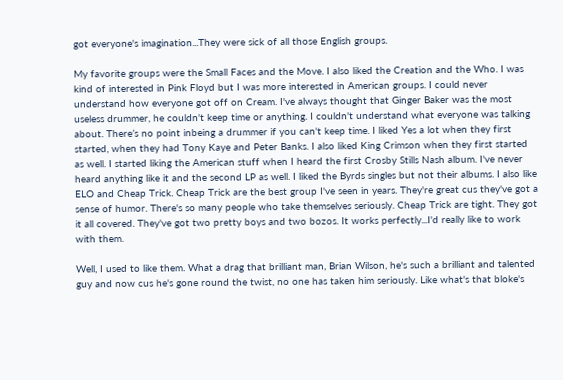got everyone's imagination...They were sick of all those English groups.

My favorite groups were the Small Faces and the Move. I also liked the Creation and the Who. I was kind of interested in Pink Floyd but I was more interested in American groups. I could never understand how everyone got off on Cream. I've always thought that Ginger Baker was the most useless drummer, he couldn't keep time or anything. I couldn't understand what everyone was talking about. There’s no point inbeing a drummer if you can't keep time. I liked Yes a lot when they first started, when they had Tony Kaye and Peter Banks. I also liked King Crimson when they first started as well. I started liking the American stuff when I heard the first Crosby Stills Nash album. I've never heard anything like it and the second LP as well. I liked the Byrds singles but not their albums. I also like ELO and Cheap Trick. Cheap Trick are the best group I've seen in years. They're great cus they've got a sense of humor. There's so many people who take themselves seriously. Cheap Trick are tight. They got it all covered. They've got two pretty boys and two bozos. It works perfectly...I'd really like to work with them.

Well, I used to like them. What a drag that brilliant man, Brian Wilson, he's such a brilliant and talented guy and now cus he's gone round the twist, no one has taken him seriously. Like what's that bloke's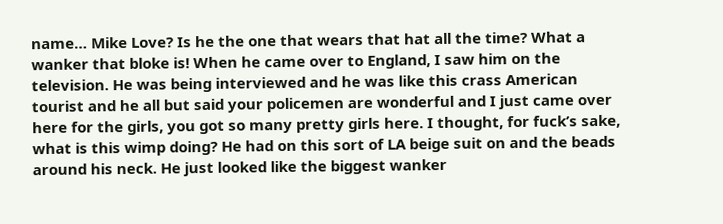name… Mike Love? Is he the one that wears that hat all the time? What a wanker that bloke is! When he came over to England, I saw him on the television. He was being interviewed and he was like this crass American tourist and he all but said your policemen are wonderful and I just came over here for the girls, you got so many pretty girls here. I thought, for fuck’s sake, what is this wimp doing? He had on this sort of LA beige suit on and the beads around his neck. He just looked like the biggest wanker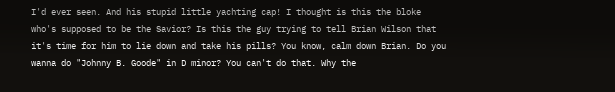I'd ever seen. And his stupid little yachting cap! I thought is this the bloke who's supposed to be the Savior? Is this the guy trying to tell Brian Wilson that it's time for him to lie down and take his pills? You know, calm down Brian. Do you wanna do "Johnny B. Goode" in D minor? You can't do that. Why the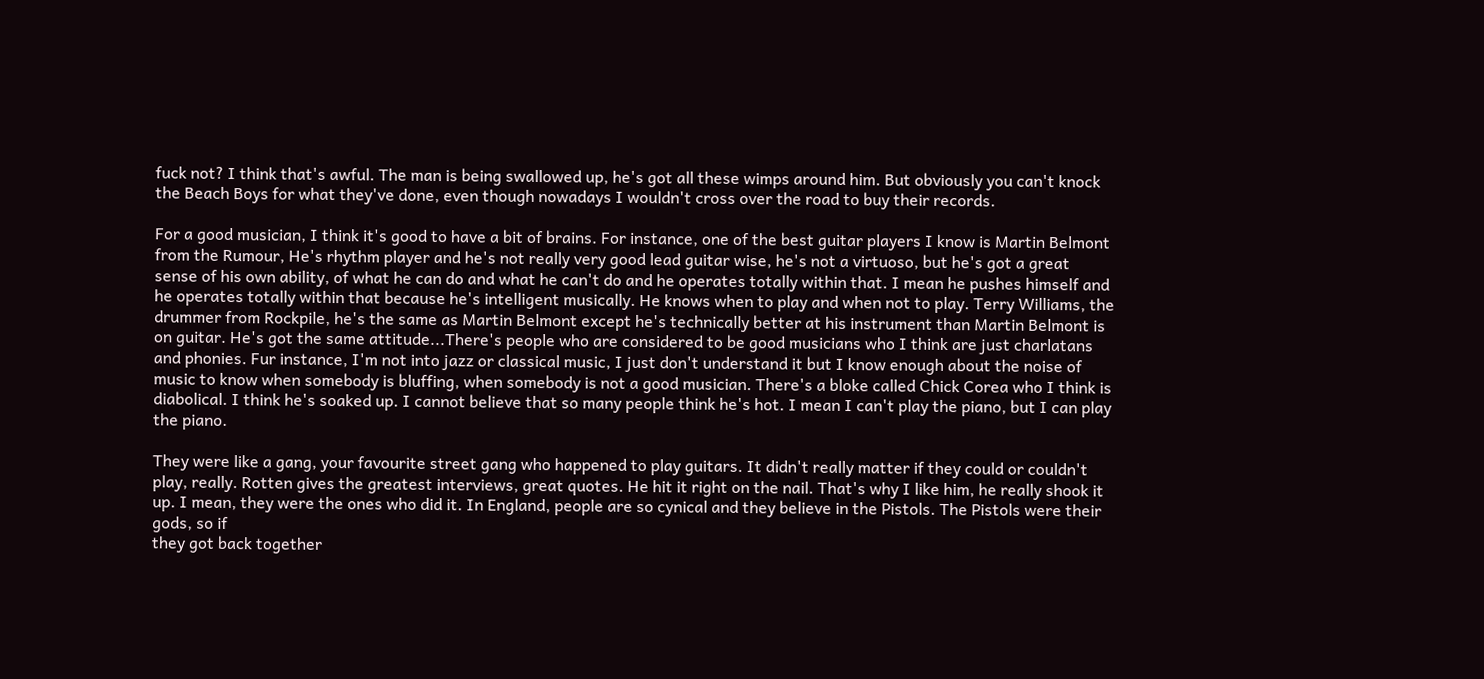fuck not? I think that's awful. The man is being swallowed up, he's got all these wimps around him. But obviously you can't knock the Beach Boys for what they've done, even though nowadays I wouldn't cross over the road to buy their records.

For a good musician, I think it's good to have a bit of brains. For instance, one of the best guitar players I know is Martin Belmont from the Rumour, He's rhythm player and he's not really very good lead guitar wise, he's not a virtuoso, but he's got a great sense of his own ability, of what he can do and what he can't do and he operates totally within that. I mean he pushes himself and he operates totally within that because he's intelligent musically. He knows when to play and when not to play. Terry Williams, the drummer from Rockpile, he's the same as Martin Belmont except he's technically better at his instrument than Martin Belmont is on guitar. He's got the same attitude...There's people who are considered to be good musicians who I think are just charlatans and phonies. Fur instance, I'm not into jazz or classical music, I just don't understand it but I know enough about the noise of music to know when somebody is bluffing, when somebody is not a good musician. There's a bloke called Chick Corea who I think is diabolical. I think he's soaked up. I cannot believe that so many people think he's hot. I mean I can't play the piano, but I can play the piano.

They were like a gang, your favourite street gang who happened to play guitars. It didn't really matter if they could or couldn't play, really. Rotten gives the greatest interviews, great quotes. He hit it right on the nail. That's why I like him, he really shook it up. I mean, they were the ones who did it. In England, people are so cynical and they believe in the Pistols. The Pistols were their gods, so if
they got back together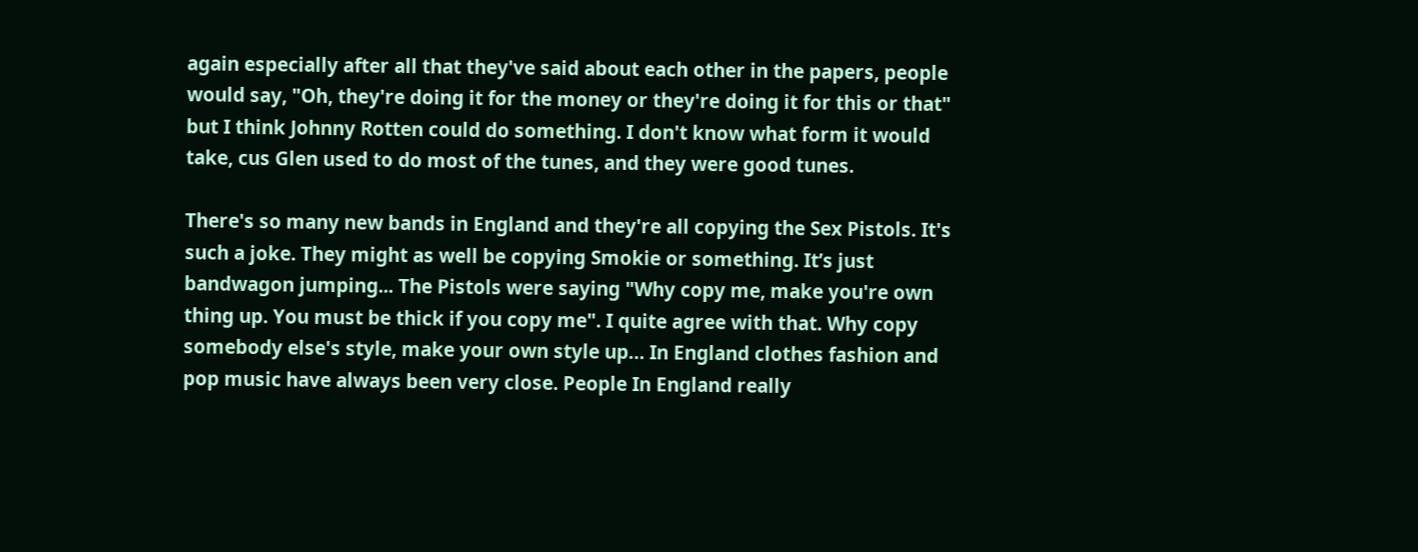again especially after all that they've said about each other in the papers, people would say, "Oh, they're doing it for the money or they're doing it for this or that" but I think Johnny Rotten could do something. I don't know what form it would take, cus Glen used to do most of the tunes, and they were good tunes.

There's so many new bands in England and they're all copying the Sex Pistols. It's such a joke. They might as well be copying Smokie or something. It’s just bandwagon jumping... The Pistols were saying "Why copy me, make you're own thing up. You must be thick if you copy me". I quite agree with that. Why copy somebody else's style, make your own style up… In England clothes fashion and pop music have always been very close. People In England really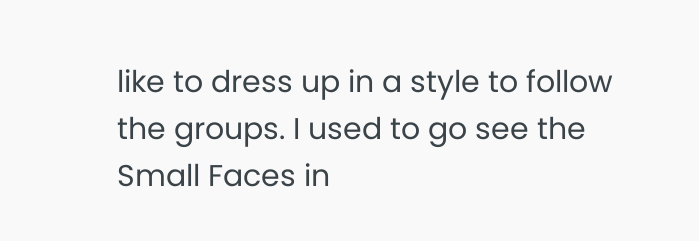like to dress up in a style to follow the groups. I used to go see the Small Faces in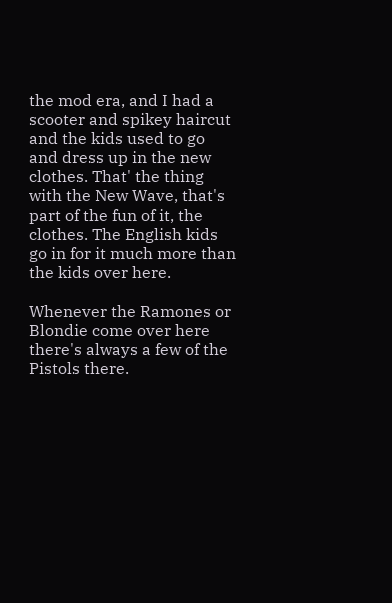the mod era, and I had a scooter and spikey haircut and the kids used to go and dress up in the new clothes. That' the thing with the New Wave, that's part of the fun of it, the clothes. The English kids go in for it much more than the kids over here.

Whenever the Ramones or Blondie come over here there's always a few of the Pistols there.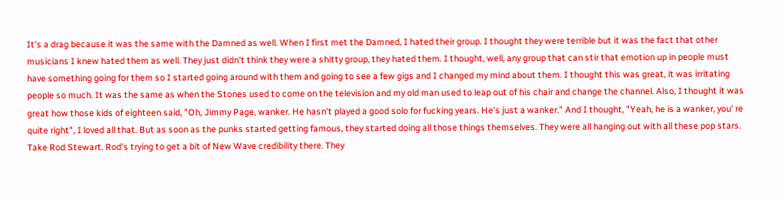It's a drag because it was the same with the Damned as well. When I first met the Damned, I hated their group. I thought they were terrible but it was the fact that other musicians I knew hated them as well. They just didn't think they were a shitty group, they hated them. I thought, well, any group that can stir that emotion up in people must have something going for them so I started going around with them and going to see a few gigs and I changed my mind about them. I thought this was great, it was irritating people so much. It was the same as when the Stones used to come on the television and my old man used to leap out of his chair and change the channel. Also, I thought it was great how those kids of eighteen said, "Oh, Jimmy Page, wanker. He hasn't played a good solo for fucking years. He's just a wanker." And I thought, "Yeah, he is a wanker, you' re quite right", I loved all that. But as soon as the punks started getting famous, they started doing all those things themselves. They were all hanging out with all these pop stars. Take Rod Stewart. Rod's trying to get a bit of New Wave credibility there. They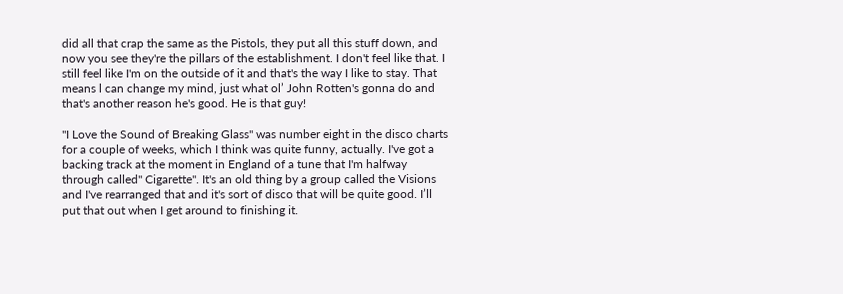did all that crap the same as the Pistols, they put all this stuff down, and now you see they're the pillars of the establishment. I don't feel like that. I still feel like I'm on the outside of it and that's the way I like to stay. That means l can change my mind, just what ol’ John Rotten's gonna do and that's another reason he's good. He is that guy!

"I Love the Sound of Breaking Glass" was number eight in the disco charts for a couple of weeks, which I think was quite funny, actually. I've got a backing track at the moment in England of a tune that I'm halfway through called" Cigarette". It's an old thing by a group called the Visions and I've rearranged that and it's sort of disco that will be quite good. I’ll put that out when I get around to finishing it.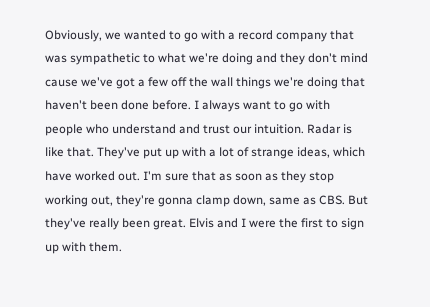Obviously, we wanted to go with a record company that was sympathetic to what we're doing and they don't mind cause we've got a few off the wall things we're doing that haven't been done before. I always want to go with people who understand and trust our intuition. Radar is like that. They've put up with a lot of strange ideas, which have worked out. I'm sure that as soon as they stop working out, they're gonna clamp down, same as CBS. But they've really been great. Elvis and I were the first to sign up with them.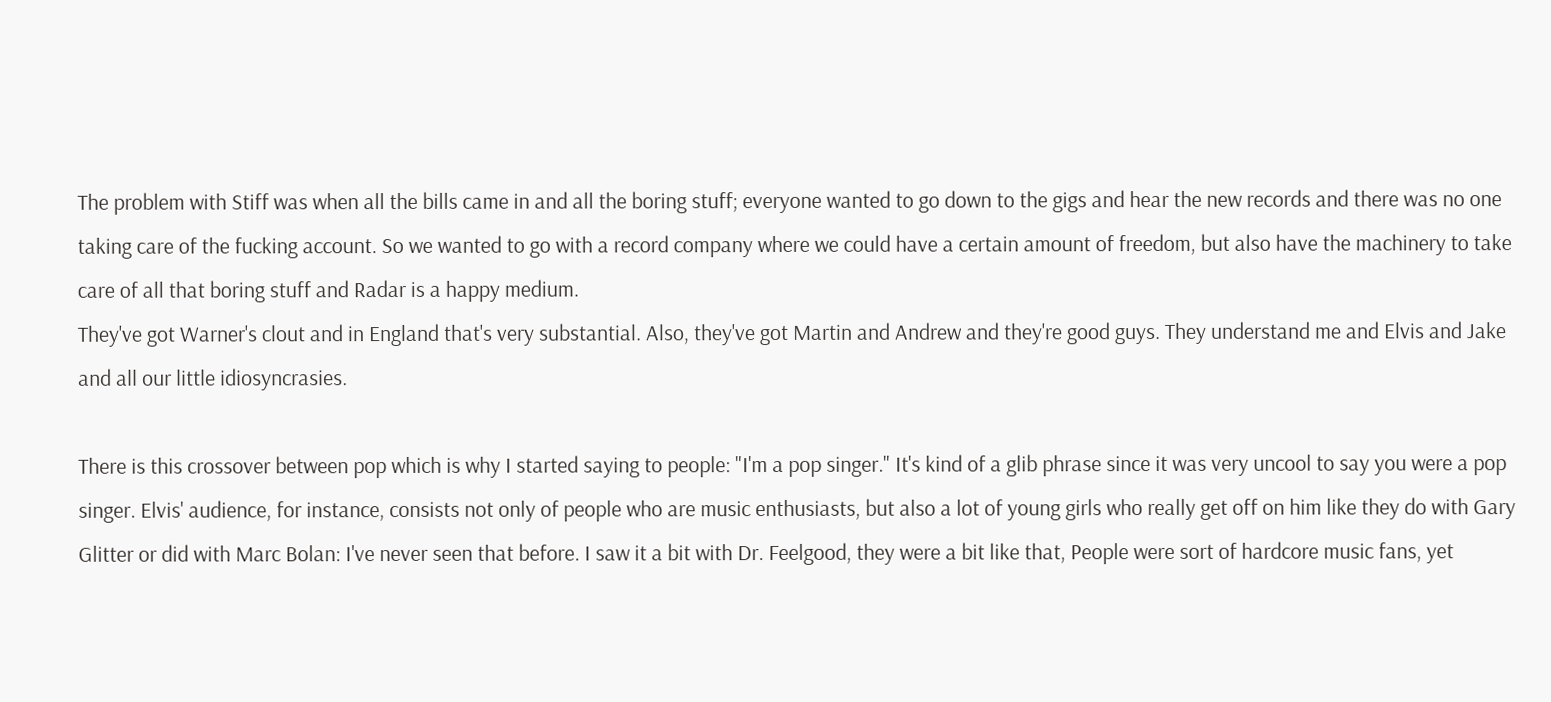The problem with Stiff was when all the bills came in and all the boring stuff; everyone wanted to go down to the gigs and hear the new records and there was no one taking care of the fucking account. So we wanted to go with a record company where we could have a certain amount of freedom, but also have the machinery to take care of all that boring stuff and Radar is a happy medium.
They've got Warner's clout and in England that's very substantial. Also, they've got Martin and Andrew and they're good guys. They understand me and Elvis and Jake and all our little idiosyncrasies.

There is this crossover between pop which is why I started saying to people: "I'm a pop singer." It's kind of a glib phrase since it was very uncool to say you were a pop singer. Elvis' audience, for instance, consists not only of people who are music enthusiasts, but also a lot of young girls who really get off on him like they do with Gary Glitter or did with Marc Bolan: I've never seen that before. I saw it a bit with Dr. Feelgood, they were a bit like that, People were sort of hardcore music fans, yet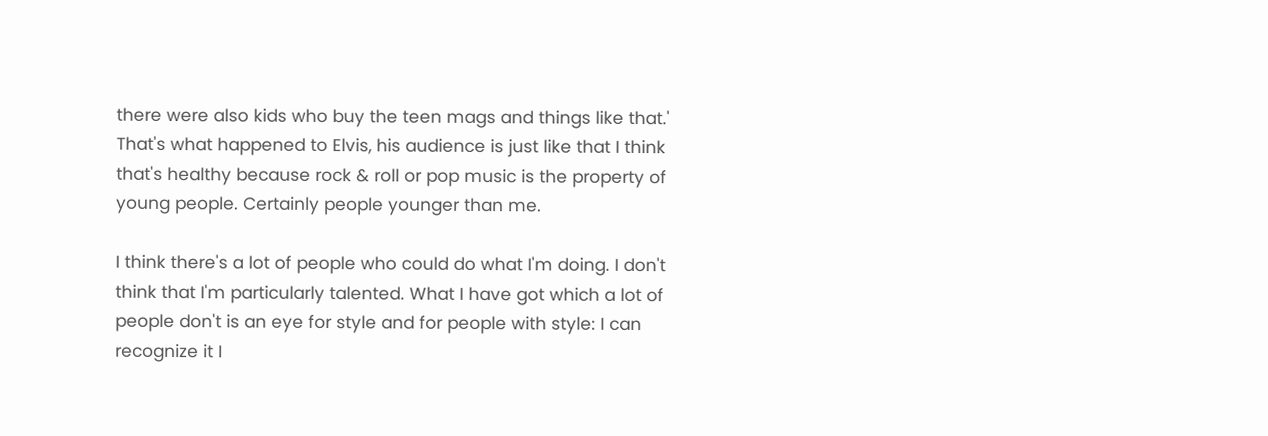there were also kids who buy the teen mags and things like that.' That's what happened to Elvis, his audience is just like that I think that's healthy because rock & roll or pop music is the property of young people. Certainly people younger than me.

I think there's a lot of people who could do what I'm doing. I don't think that I'm particularly talented. What I have got which a lot of people don't is an eye for style and for people with style: I can recognize it I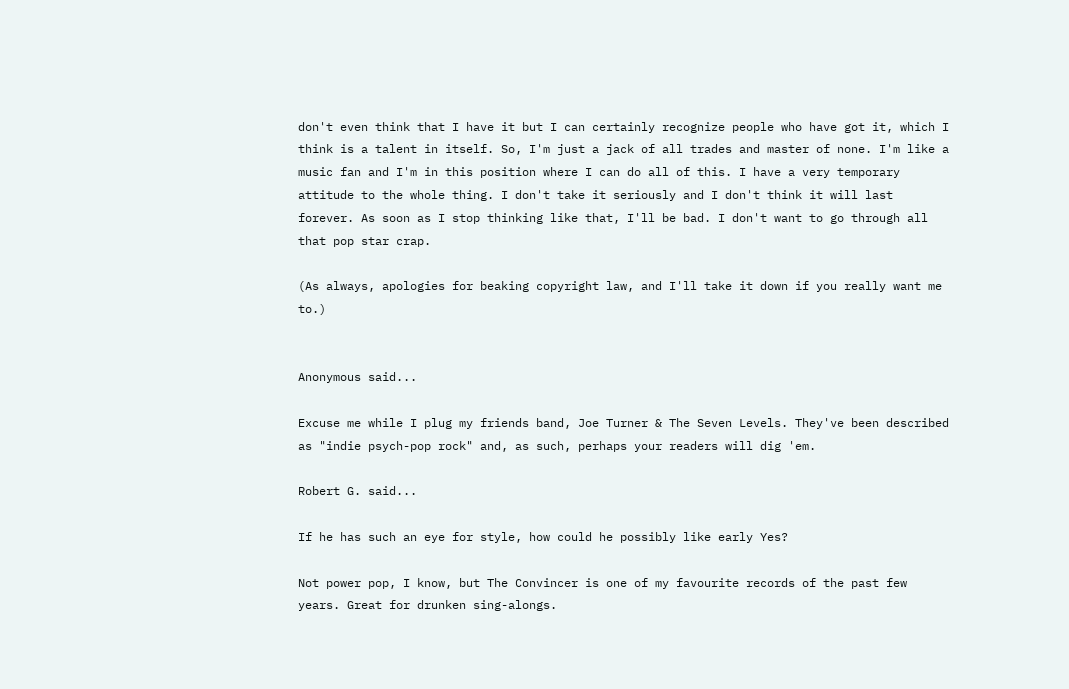don't even think that I have it but I can certainly recognize people who have got it, which I think is a talent in itself. So, I'm just a jack of all trades and master of none. I'm like a music fan and I'm in this position where I can do all of this. I have a very temporary attitude to the whole thing. I don't take it seriously and I don't think it will last forever. As soon as I stop thinking like that, I'll be bad. I don't want to go through all that pop star crap.

(As always, apologies for beaking copyright law, and I'll take it down if you really want me to.)


Anonymous said...

Excuse me while I plug my friends band, Joe Turner & The Seven Levels. They've been described as "indie psych-pop rock" and, as such, perhaps your readers will dig 'em.

Robert G. said...

If he has such an eye for style, how could he possibly like early Yes?

Not power pop, I know, but The Convincer is one of my favourite records of the past few years. Great for drunken sing-alongs.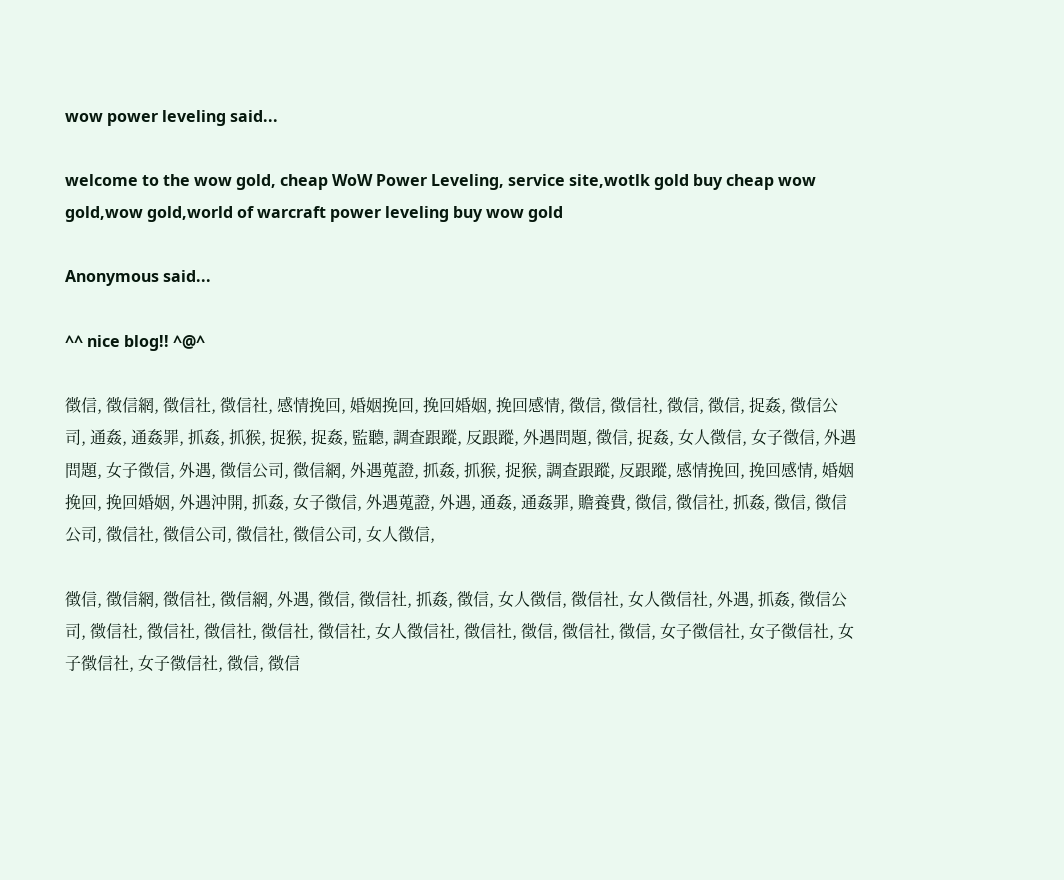wow power leveling said...

welcome to the wow gold, cheap WoW Power Leveling, service site,wotlk gold buy cheap wow gold,wow gold,world of warcraft power leveling buy wow gold

Anonymous said...

^^ nice blog!! ^@^

徵信, 徵信網, 徵信社, 徵信社, 感情挽回, 婚姻挽回, 挽回婚姻, 挽回感情, 徵信, 徵信社, 徵信, 徵信, 捉姦, 徵信公司, 通姦, 通姦罪, 抓姦, 抓猴, 捉猴, 捉姦, 監聽, 調查跟蹤, 反跟蹤, 外遇問題, 徵信, 捉姦, 女人徵信, 女子徵信, 外遇問題, 女子徵信, 外遇, 徵信公司, 徵信網, 外遇蒐證, 抓姦, 抓猴, 捉猴, 調查跟蹤, 反跟蹤, 感情挽回, 挽回感情, 婚姻挽回, 挽回婚姻, 外遇沖開, 抓姦, 女子徵信, 外遇蒐證, 外遇, 通姦, 通姦罪, 贍養費, 徵信, 徵信社, 抓姦, 徵信, 徵信公司, 徵信社, 徵信公司, 徵信社, 徵信公司, 女人徵信,

徵信, 徵信網, 徵信社, 徵信網, 外遇, 徵信, 徵信社, 抓姦, 徵信, 女人徵信, 徵信社, 女人徵信社, 外遇, 抓姦, 徵信公司, 徵信社, 徵信社, 徵信社, 徵信社, 徵信社, 女人徵信社, 徵信社, 徵信, 徵信社, 徵信, 女子徵信社, 女子徵信社, 女子徵信社, 女子徵信社, 徵信, 徵信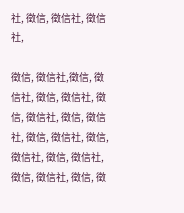社, 徵信, 徵信社, 徵信社,

徵信, 徵信社,徵信, 徵信社, 徵信, 徵信社, 徵信, 徵信社, 徵信, 徵信社, 徵信, 徵信社, 徵信, 徵信社, 徵信, 徵信社, 徵信, 徵信社, 徵信, 徵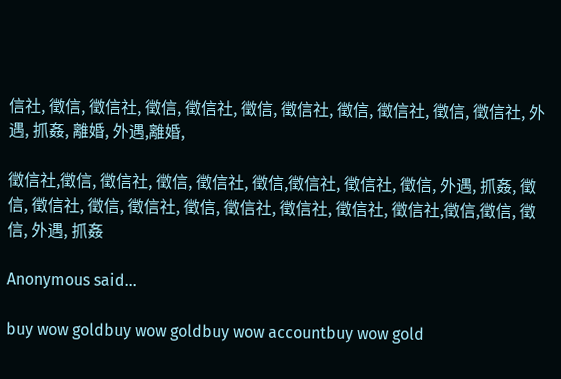信社, 徵信, 徵信社, 徵信, 徵信社, 徵信, 徵信社, 徵信, 徵信社, 徵信, 徵信社, 外遇, 抓姦, 離婚, 外遇,離婚,

徵信社,徵信, 徵信社, 徵信, 徵信社, 徵信,徵信社, 徵信社, 徵信, 外遇, 抓姦, 徵信, 徵信社, 徵信, 徵信社, 徵信, 徵信社, 徵信社, 徵信社, 徵信社,徵信,徵信, 徵信, 外遇, 抓姦

Anonymous said...

buy wow goldbuy wow goldbuy wow accountbuy wow gold